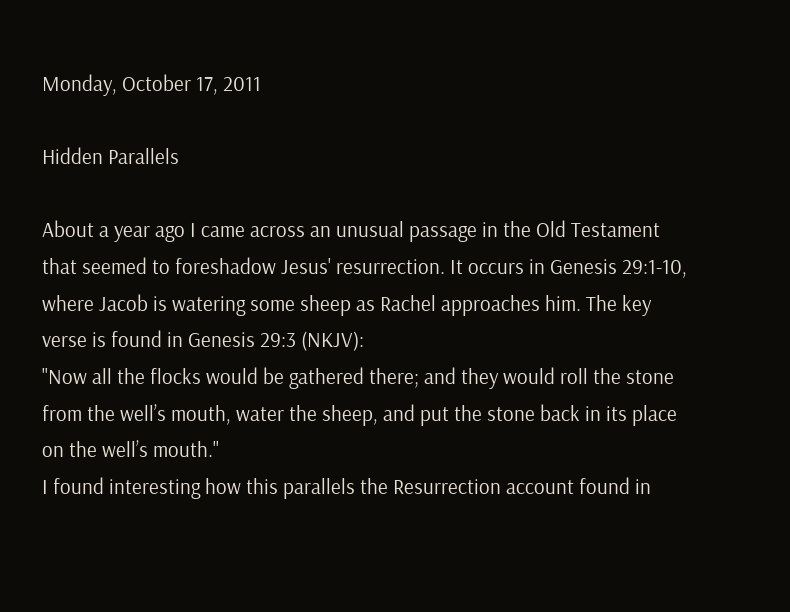Monday, October 17, 2011

Hidden Parallels

About a year ago I came across an unusual passage in the Old Testament that seemed to foreshadow Jesus' resurrection. It occurs in Genesis 29:1-10, where Jacob is watering some sheep as Rachel approaches him. The key verse is found in Genesis 29:3 (NKJV):
"Now all the flocks would be gathered there; and they would roll the stone from the well’s mouth, water the sheep, and put the stone back in its place on the well’s mouth."
I found interesting how this parallels the Resurrection account found in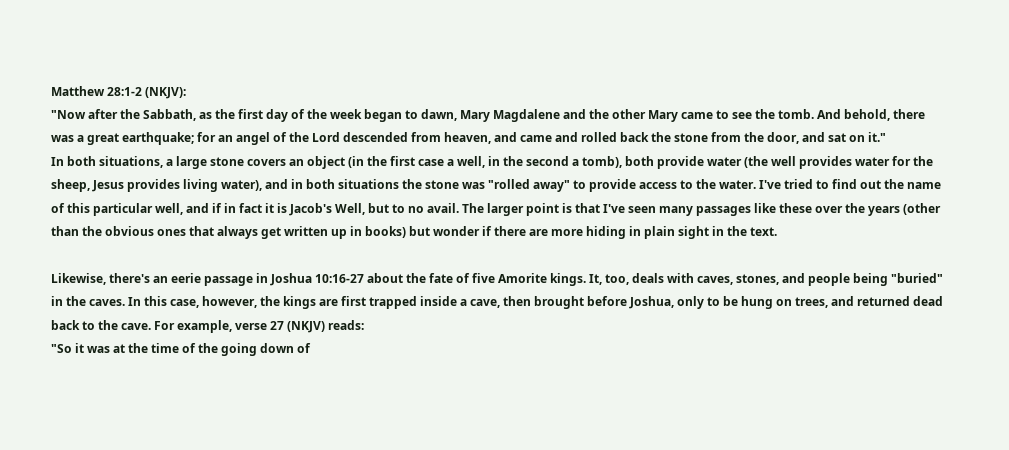Matthew 28:1-2 (NKJV):
"Now after the Sabbath, as the first day of the week began to dawn, Mary Magdalene and the other Mary came to see the tomb. And behold, there was a great earthquake; for an angel of the Lord descended from heaven, and came and rolled back the stone from the door, and sat on it."
In both situations, a large stone covers an object (in the first case a well, in the second a tomb), both provide water (the well provides water for the sheep, Jesus provides living water), and in both situations the stone was "rolled away" to provide access to the water. I've tried to find out the name of this particular well, and if in fact it is Jacob's Well, but to no avail. The larger point is that I've seen many passages like these over the years (other than the obvious ones that always get written up in books) but wonder if there are more hiding in plain sight in the text.

Likewise, there's an eerie passage in Joshua 10:16-27 about the fate of five Amorite kings. It, too, deals with caves, stones, and people being "buried" in the caves. In this case, however, the kings are first trapped inside a cave, then brought before Joshua, only to be hung on trees, and returned dead back to the cave. For example, verse 27 (NKJV) reads:
"So it was at the time of the going down of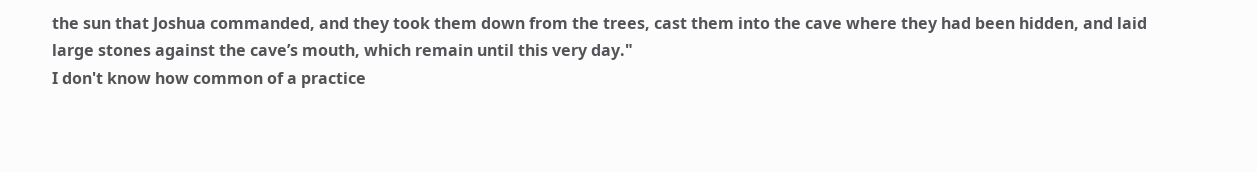the sun that Joshua commanded, and they took them down from the trees, cast them into the cave where they had been hidden, and laid large stones against the cave’s mouth, which remain until this very day."
I don't know how common of a practice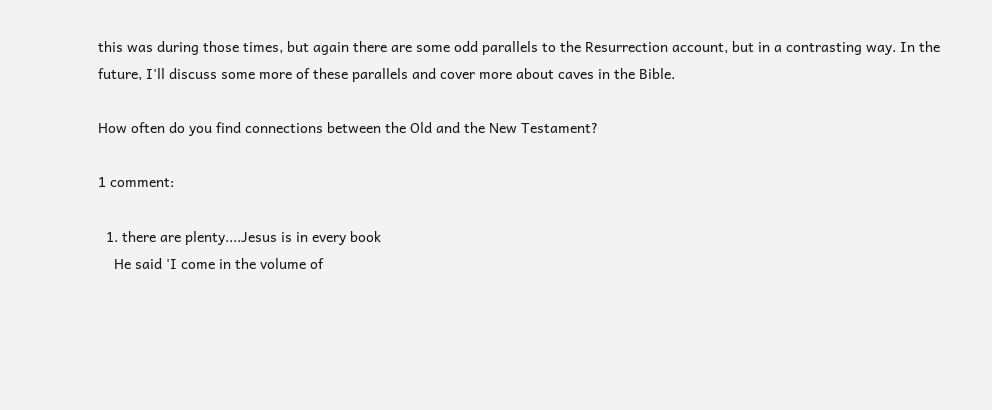this was during those times, but again there are some odd parallels to the Resurrection account, but in a contrasting way. In the future, I'll discuss some more of these parallels and cover more about caves in the Bible.

How often do you find connections between the Old and the New Testament?

1 comment:

  1. there are plenty....Jesus is in every book
    He said 'I come in the volume of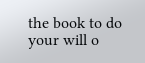the book to do your will o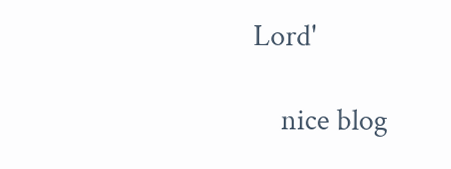Lord'

    nice blog